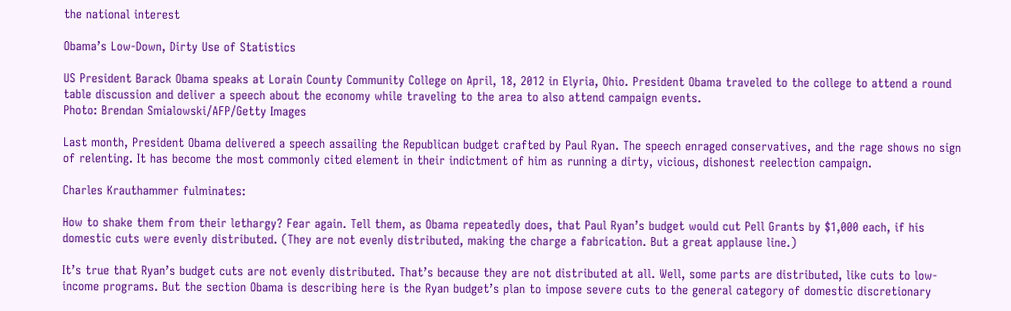the national interest

Obama’s Low-Down, Dirty Use of Statistics

US President Barack Obama speaks at Lorain County Community College on April, 18, 2012 in Elyria, Ohio. President Obama traveled to the college to attend a round table discussion and deliver a speech about the economy while traveling to the area to also attend campaign events.
Photo: Brendan Smialowski/AFP/Getty Images

Last month, President Obama delivered a speech assailing the Republican budget crafted by Paul Ryan. The speech enraged conservatives, and the rage shows no sign of relenting. It has become the most commonly cited element in their indictment of him as running a dirty, vicious, dishonest reelection campaign.

Charles Krauthammer fulminates:

How to shake them from their lethargy? Fear again. Tell them, as Obama repeatedly does, that Paul Ryan’s budget would cut Pell Grants by $1,000 each, if his domestic cuts were evenly distributed. (They are not evenly distributed, making the charge a fabrication. But a great applause line.)

It’s true that Ryan’s budget cuts are not evenly distributed. That’s because they are not distributed at all. Well, some parts are distributed, like cuts to low-income programs. But the section Obama is describing here is the Ryan budget’s plan to impose severe cuts to the general category of domestic discretionary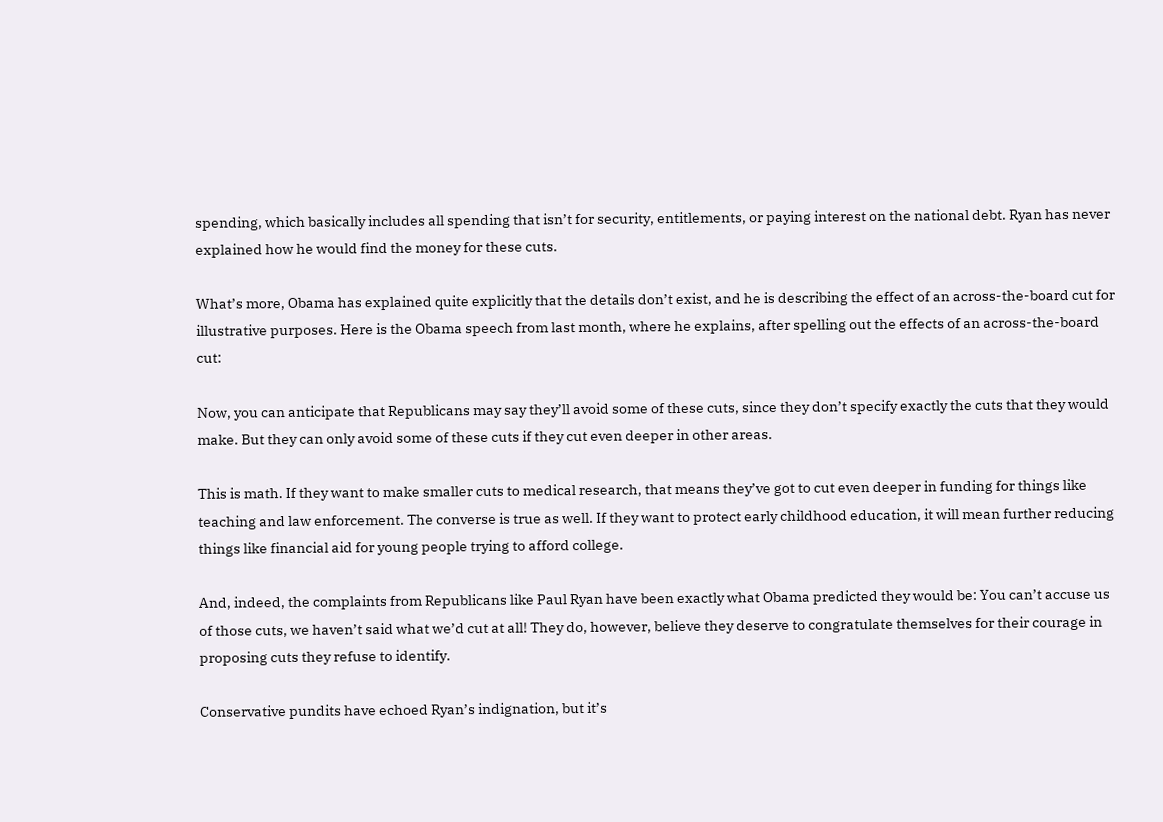spending, which basically includes all spending that isn’t for security, entitlements, or paying interest on the national debt. Ryan has never explained how he would find the money for these cuts.

What’s more, Obama has explained quite explicitly that the details don’t exist, and he is describing the effect of an across-the-board cut for illustrative purposes. Here is the Obama speech from last month, where he explains, after spelling out the effects of an across-the-board cut:

Now, you can anticipate that Republicans may say they’ll avoid some of these cuts, since they don’t specify exactly the cuts that they would make. But they can only avoid some of these cuts if they cut even deeper in other areas.

This is math. If they want to make smaller cuts to medical research, that means they’ve got to cut even deeper in funding for things like teaching and law enforcement. The converse is true as well. If they want to protect early childhood education, it will mean further reducing things like financial aid for young people trying to afford college.

And, indeed, the complaints from Republicans like Paul Ryan have been exactly what Obama predicted they would be: You can’t accuse us of those cuts, we haven’t said what we’d cut at all! They do, however, believe they deserve to congratulate themselves for their courage in proposing cuts they refuse to identify.

Conservative pundits have echoed Ryan’s indignation, but it’s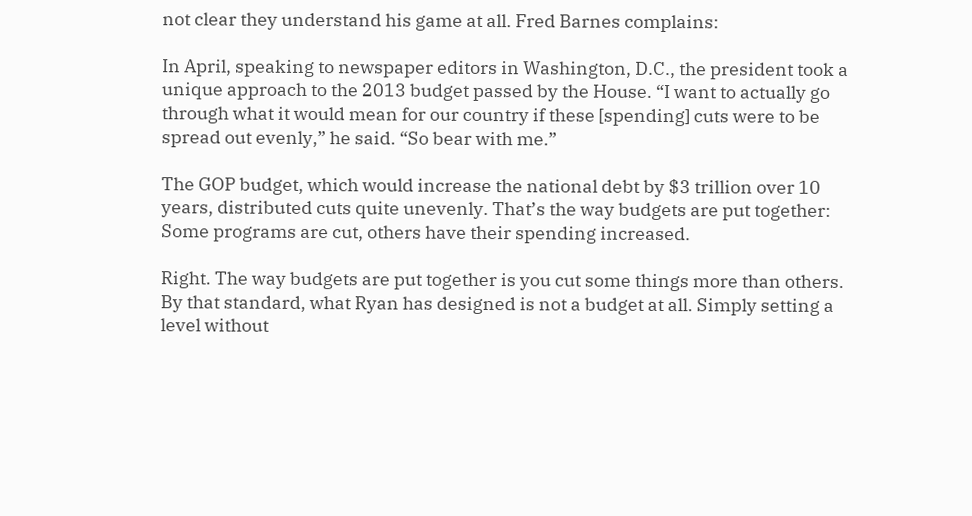not clear they understand his game at all. Fred Barnes complains:

In April, speaking to newspaper editors in Washington, D.C., the president took a unique approach to the 2013 budget passed by the House. “I want to actually go through what it would mean for our country if these [spending] cuts were to be spread out evenly,” he said. “So bear with me.”

The GOP budget, which would increase the national debt by $3 trillion over 10 years, distributed cuts quite unevenly. That’s the way budgets are put together: Some programs are cut, others have their spending increased.

Right. The way budgets are put together is you cut some things more than others. By that standard, what Ryan has designed is not a budget at all. Simply setting a level without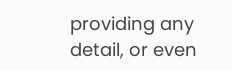providing any detail, or even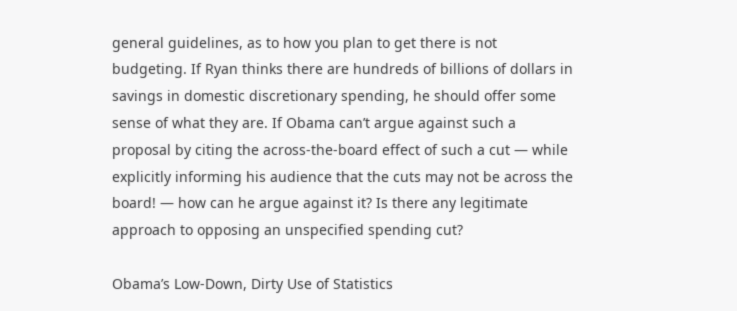general guidelines, as to how you plan to get there is not budgeting. If Ryan thinks there are hundreds of billions of dollars in savings in domestic discretionary spending, he should offer some sense of what they are. If Obama can’t argue against such a proposal by citing the across-the-board effect of such a cut — while explicitly informing his audience that the cuts may not be across the board! — how can he argue against it? Is there any legitimate approach to opposing an unspecified spending cut?

Obama’s Low-Down, Dirty Use of Statistics